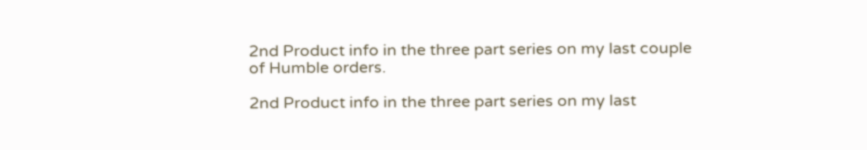2nd Product info in the three part series on my last couple of Humble orders.

2nd Product info in the three part series on my last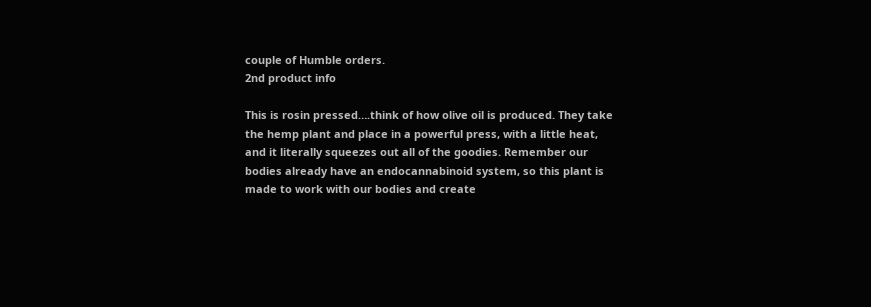couple of Humble orders.
2nd product info

This is rosin pressed….think of how olive oil is produced. They take the hemp plant and place in a powerful press, with a little heat, and it literally squeezes out all of the goodies. Remember our bodies already have an endocannabinoid system, so this plant is made to work with our bodies and create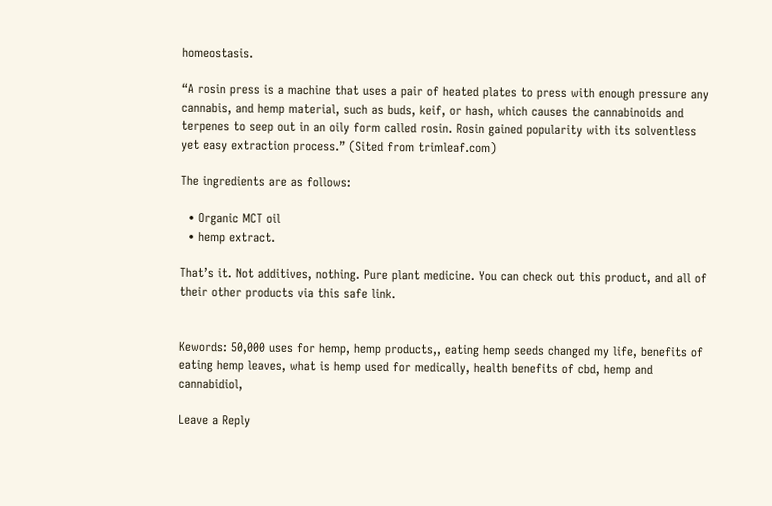homeostasis.

“A rosin press is a machine that uses a pair of heated plates to press with enough pressure any cannabis, and hemp material, such as buds, keif, or hash, which causes the cannabinoids and terpenes to seep out in an oily form called rosin. Rosin gained popularity with its solventless yet easy extraction process.” (Sited from trimleaf.com)

The ingredients are as follows:

  • Organic MCT oil
  • hemp extract.

That’s it. Not additives, nothing. Pure plant medicine. You can check out this product, and all of their other products via this safe link.


Kewords: 50,000 uses for hemp, hemp products,, eating hemp seeds changed my life, benefits of eating hemp leaves, what is hemp used for medically, health benefits of cbd, hemp and cannabidiol,

Leave a Reply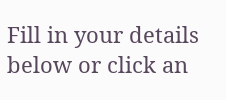Fill in your details below or click an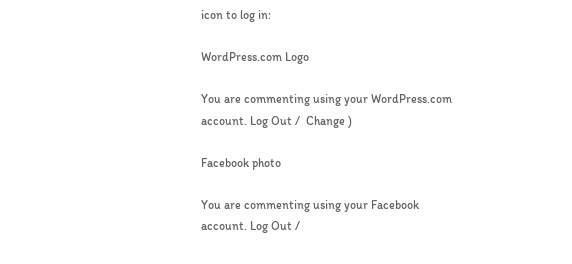icon to log in:

WordPress.com Logo

You are commenting using your WordPress.com account. Log Out /  Change )

Facebook photo

You are commenting using your Facebook account. Log Out /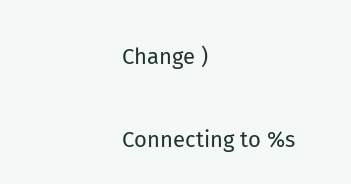Change )

Connecting to %s